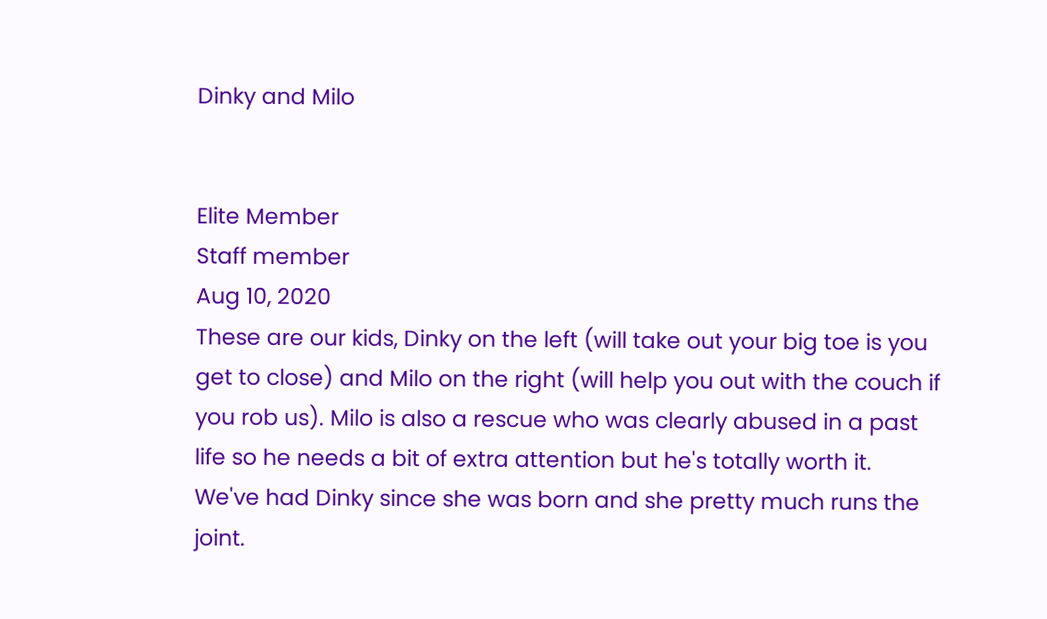Dinky and Milo


Elite Member
Staff member
Aug 10, 2020
These are our kids, Dinky on the left (will take out your big toe is you get to close) and Milo on the right (will help you out with the couch if you rob us). Milo is also a rescue who was clearly abused in a past life so he needs a bit of extra attention but he's totally worth it. We've had Dinky since she was born and she pretty much runs the joint.